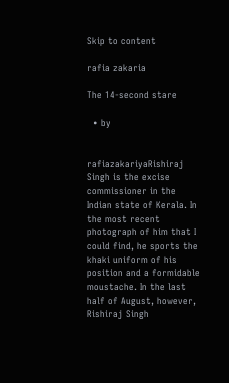Skip to content

rafia zakaria

The 14-second stare

  • by


rafiazakariyaRishiraj Singh is the excise commissioner in the Indian state of Kerala. In the most recent photograph of him that I could find, he sports the khaki uniform of his position and a formidable moustache. In the last half of August, however, Rishiraj Singh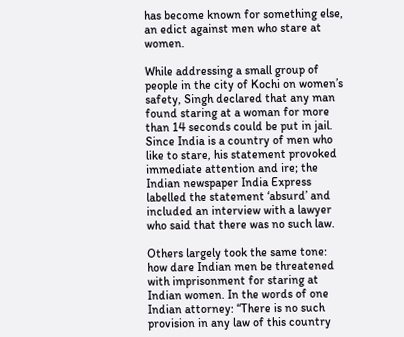has become known for something else, an edict against men who stare at women.

While addressing a small group of people in the city of Kochi on women’s safety, Singh declared that any man found staring at a woman for more than 14 seconds could be put in jail. Since India is a country of men who like to stare, his statement provoked immediate attention and ire; the Indian newspaper India Express labelled the statement ‘absurd’ and included an interview with a lawyer who said that there was no such law.

Others largely took the same tone: how dare Indian men be threatened with imprisonment for staring at Indian women. In the words of one Indian attorney: “There is no such provision in any law of this country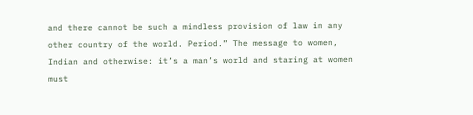and there cannot be such a mindless provision of law in any other country of the world. Period.” The message to women, Indian and otherwise: it’s a man’s world and staring at women must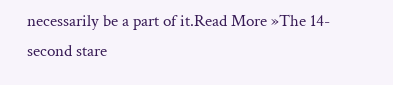necessarily be a part of it.Read More »The 14-second stare